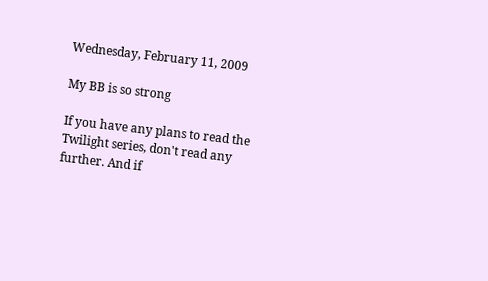Wednesday, February 11, 2009

My BB is so strong

If you have any plans to read the Twilight series, don't read any further. And if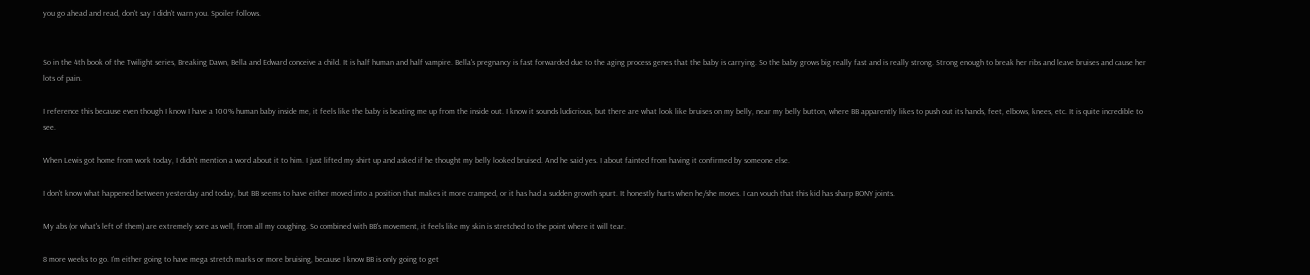you go ahead and read, don't say I didn't warn you. Spoiler follows.


So in the 4th book of the Twilight series, Breaking Dawn, Bella and Edward conceive a child. It is half human and half vampire. Bella's pregnancy is fast forwarded due to the aging process genes that the baby is carrying. So the baby grows big really fast and is really strong. Strong enough to break her ribs and leave bruises and cause her lots of pain.

I reference this because even though I know I have a 100% human baby inside me, it feels like the baby is beating me up from the inside out. I know it sounds ludicrious, but there are what look like bruises on my belly, near my belly button, where BB apparently likes to push out its hands, feet, elbows, knees, etc. It is quite incredible to see.

When Lewis got home from work today, I didn't mention a word about it to him. I just lifted my shirt up and asked if he thought my belly looked bruised. And he said yes. I about fainted from having it confirmed by someone else.

I don't know what happened between yesterday and today, but BB seems to have either moved into a position that makes it more cramped, or it has had a sudden growth spurt. It honestly hurts when he/she moves. I can vouch that this kid has sharp BONY joints.

My abs (or what's left of them) are extremely sore as well, from all my coughing. So combined with BB's movement, it feels like my skin is stretched to the point where it will tear.

8 more weeks to go. I'm either going to have mega stretch marks or more bruising, because I know BB is only going to get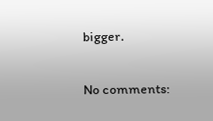bigger.

No comments: